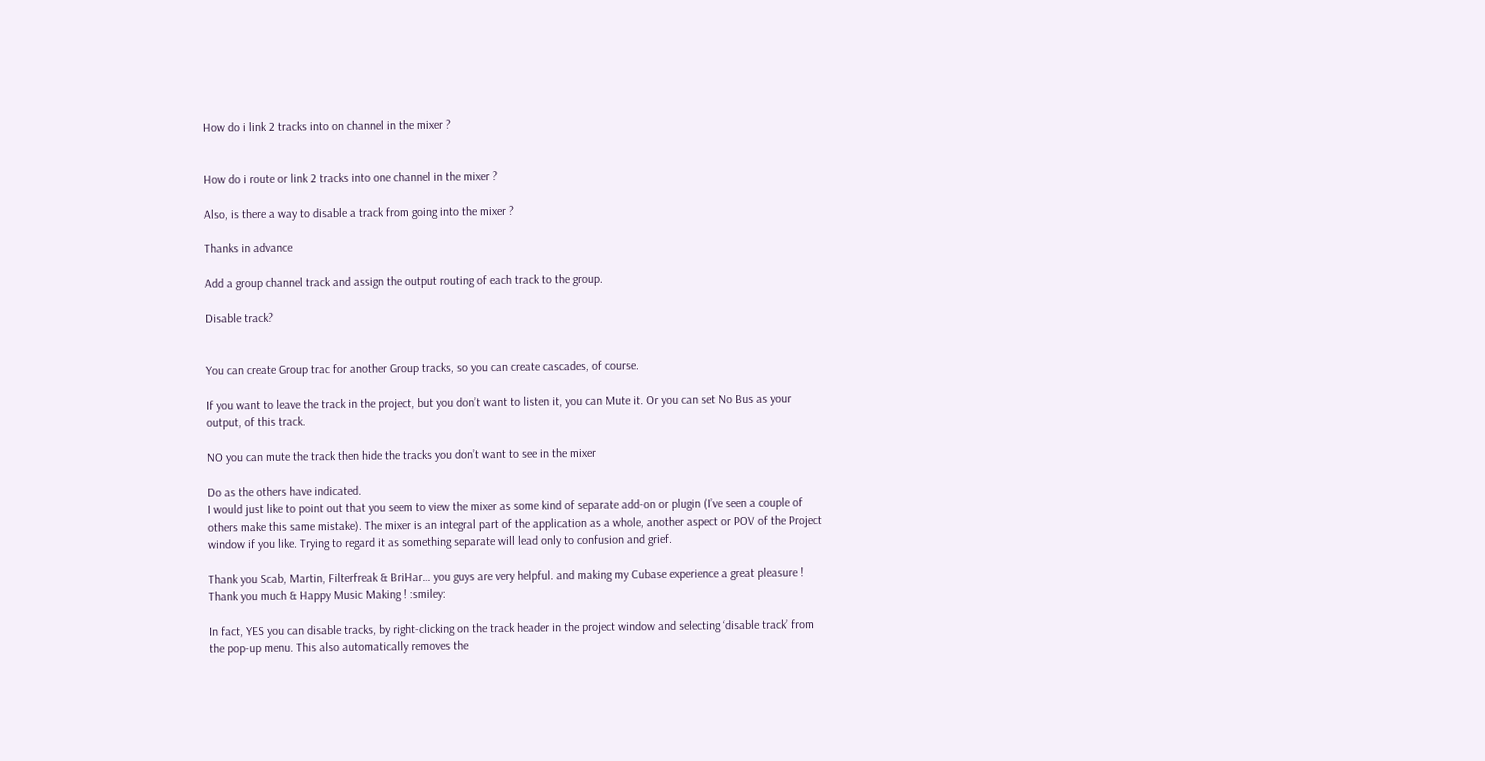How do i link 2 tracks into on channel in the mixer ?


How do i route or link 2 tracks into one channel in the mixer ?

Also, is there a way to disable a track from going into the mixer ?

Thanks in advance

Add a group channel track and assign the output routing of each track to the group.

Disable track?


You can create Group trac for another Group tracks, so you can create cascades, of course.

If you want to leave the track in the project, but you don’t want to listen it, you can Mute it. Or you can set No Bus as your output, of this track.

NO you can mute the track then hide the tracks you don’t want to see in the mixer

Do as the others have indicated.
I would just like to point out that you seem to view the mixer as some kind of separate add-on or plugin (I’ve seen a couple of others make this same mistake). The mixer is an integral part of the application as a whole, another aspect or POV of the Project window if you like. Trying to regard it as something separate will lead only to confusion and grief.

Thank you Scab, Martin, Filterfreak & BriHar… you guys are very helpful. and making my Cubase experience a great pleasure ! Thank you much & Happy Music Making ! :smiley:

In fact, YES you can disable tracks, by right-clicking on the track header in the project window and selecting ‘disable track’ from the pop-up menu. This also automatically removes the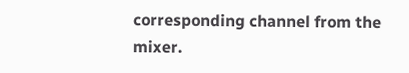corresponding channel from the mixer.